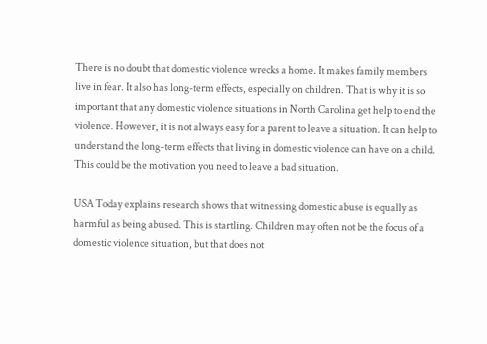There is no doubt that domestic violence wrecks a home. It makes family members live in fear. It also has long-term effects, especially on children. That is why it is so important that any domestic violence situations in North Carolina get help to end the violence. However, it is not always easy for a parent to leave a situation. It can help to understand the long-term effects that living in domestic violence can have on a child. This could be the motivation you need to leave a bad situation.

USA Today explains research shows that witnessing domestic abuse is equally as harmful as being abused. This is startling. Children may often not be the focus of a domestic violence situation, but that does not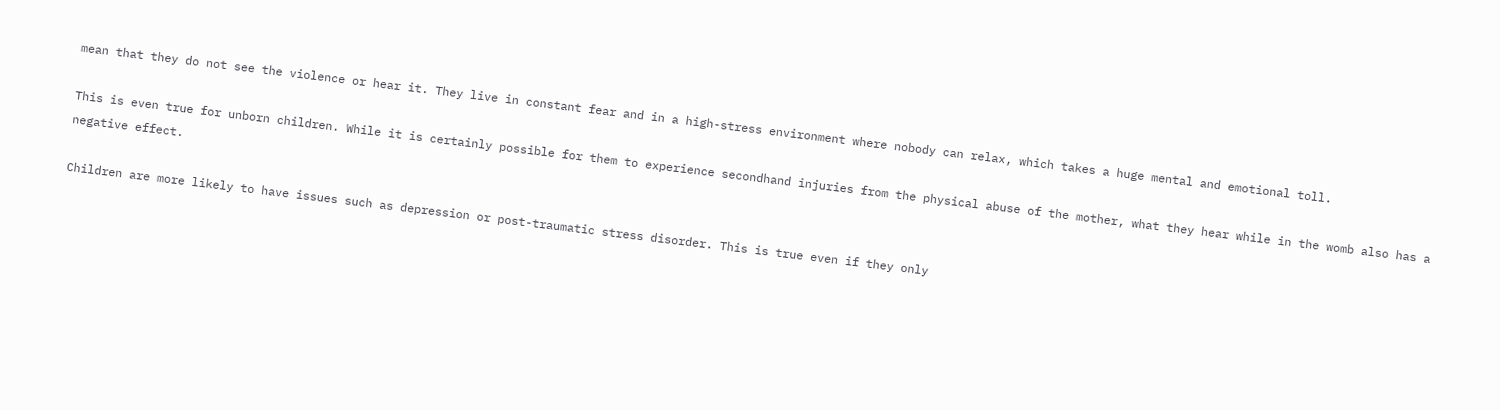mean that they do not see the violence or hear it. They live in constant fear and in a high-stress environment where nobody can relax, which takes a huge mental and emotional toll.

This is even true for unborn children. While it is certainly possible for them to experience secondhand injuries from the physical abuse of the mother, what they hear while in the womb also has a negative effect.

Children are more likely to have issues such as depression or post-traumatic stress disorder. This is true even if they only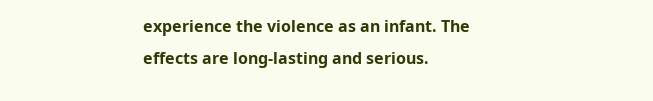experience the violence as an infant. The effects are long-lasting and serious.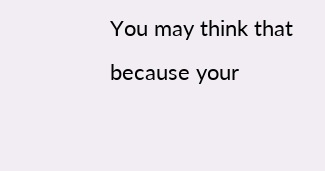You may think that because your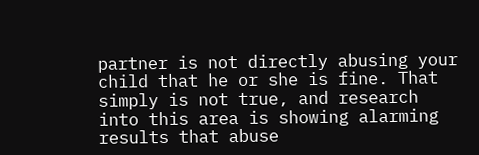partner is not directly abusing your child that he or she is fine. That simply is not true, and research into this area is showing alarming results that abuse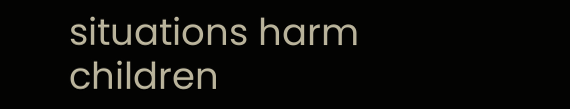situations harm children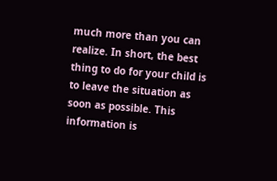much more than you can realize. In short, the best thing to do for your child is to leave the situation as soon as possible. This information is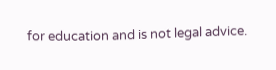for education and is not legal advice.